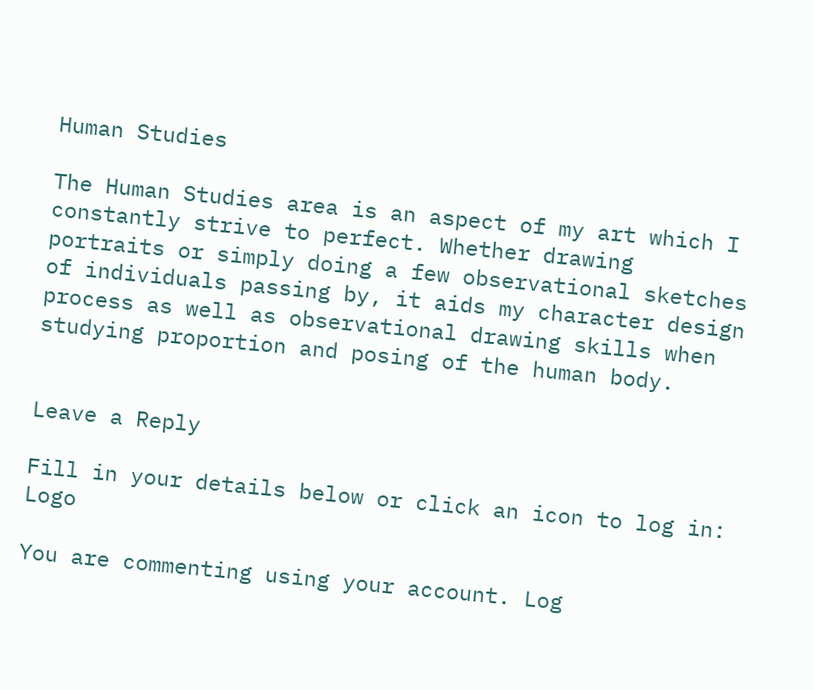Human Studies

The Human Studies area is an aspect of my art which I constantly strive to perfect. Whether drawing portraits or simply doing a few observational sketches of individuals passing by, it aids my character design process as well as observational drawing skills when studying proportion and posing of the human body.


Leave a Reply

Fill in your details below or click an icon to log in: Logo

You are commenting using your account. Log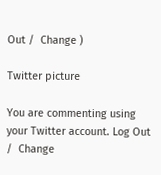Out /  Change )

Twitter picture

You are commenting using your Twitter account. Log Out /  Change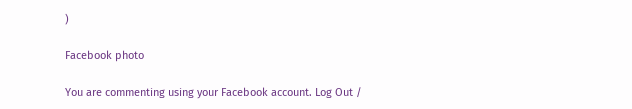)

Facebook photo

You are commenting using your Facebook account. Log Out /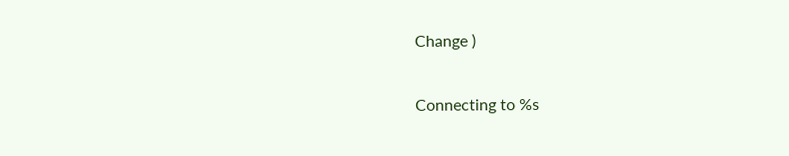Change )

Connecting to %s